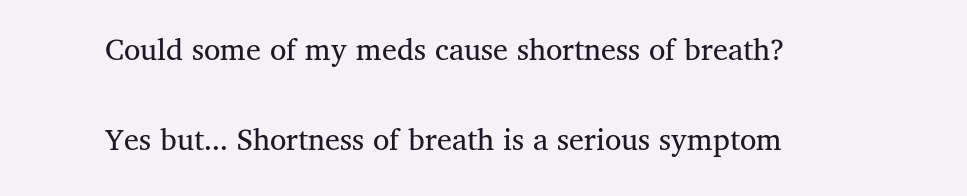Could some of my meds cause shortness of breath?

Yes but... Shortness of breath is a serious symptom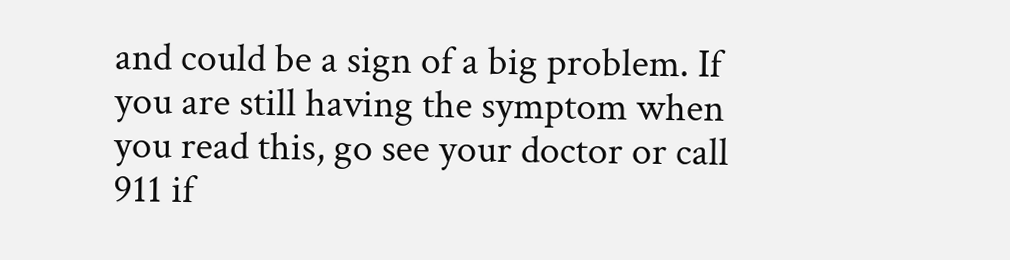and could be a sign of a big problem. If you are still having the symptom when you read this, go see your doctor or call 911 if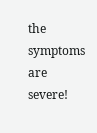the symptoms are severe!